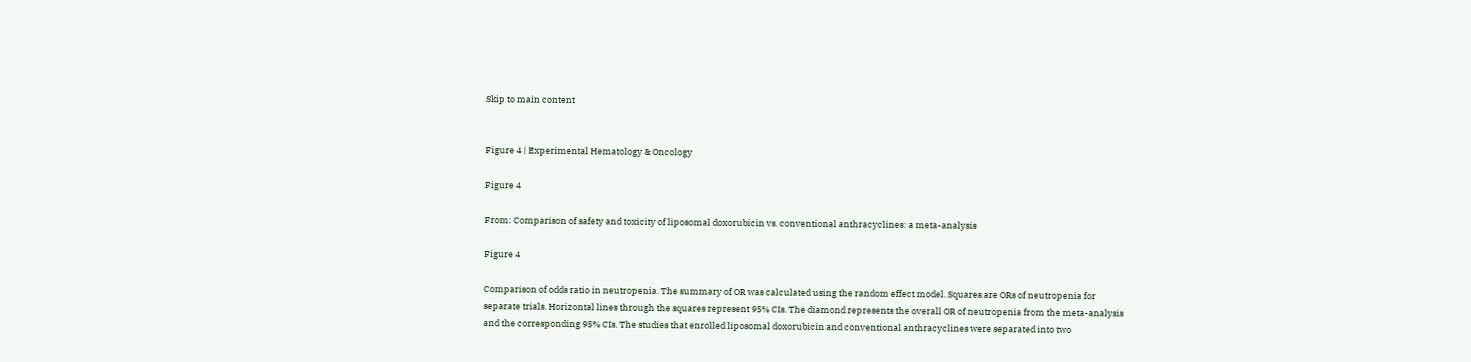Skip to main content


Figure 4 | Experimental Hematology & Oncology

Figure 4

From: Comparison of safety and toxicity of liposomal doxorubicin vs. conventional anthracyclines: a meta-analysis

Figure 4

Comparison of odds ratio in neutropenia. The summary of OR was calculated using the random effect model. Squares are ORs of neutropenia for separate trials. Horizontal lines through the squares represent 95% CIs. The diamond represents the overall OR of neutropenia from the meta-analysis and the corresponding 95% CIs. The studies that enrolled liposomal doxorubicin and conventional anthracyclines were separated into two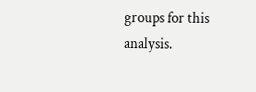groups for this analysis.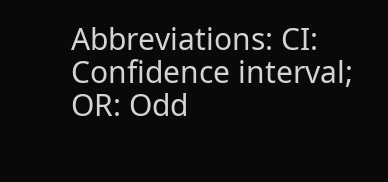Abbreviations: CI: Confidence interval; OR: Odd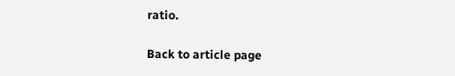ratio.

Back to article page